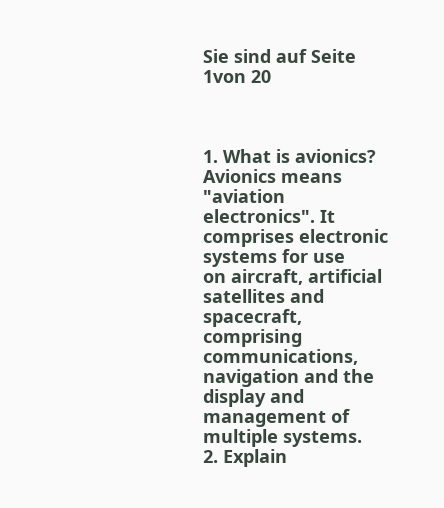Sie sind auf Seite 1von 20



1. What is avionics?
Avionics means "aviation electronics". It comprises electronic systems for use
on aircraft, artificial satellites and spacecraft, comprising communications,
navigation and the display and management of multiple systems.
2. Explain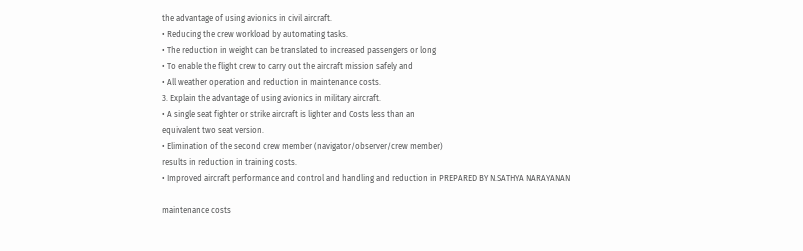the advantage of using avionics in civil aircraft.
• Reducing the crew workload by automating tasks.
• The reduction in weight can be translated to increased passengers or long
• To enable the flight crew to carry out the aircraft mission safely and
• All weather operation and reduction in maintenance costs.
3. Explain the advantage of using avionics in military aircraft.
• A single seat fighter or strike aircraft is lighter and Costs less than an
equivalent two seat version.
• Elimination of the second crew member (navigator/observer/crew member)
results in reduction in training costs.
• Improved aircraft performance and control and handling and reduction in PREPARED BY N.SATHYA NARAYANAN

maintenance costs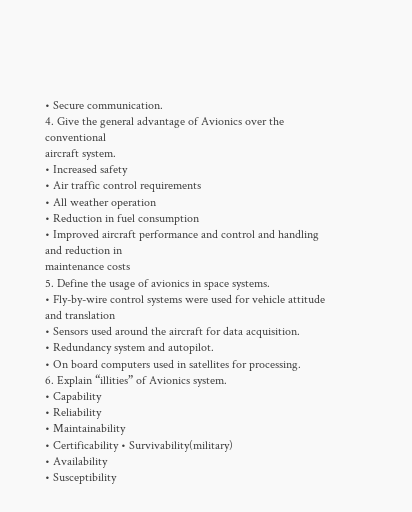• Secure communication.
4. Give the general advantage of Avionics over the conventional
aircraft system.
• Increased safety
• Air traffic control requirements
• All weather operation
• Reduction in fuel consumption
• Improved aircraft performance and control and handling and reduction in
maintenance costs
5. Define the usage of avionics in space systems.
• Fly-by-wire control systems were used for vehicle attitude and translation
• Sensors used around the aircraft for data acquisition.
• Redundancy system and autopilot.
• On board computers used in satellites for processing.
6. Explain “illities” of Avionics system.
• Capability
• Reliability
• Maintainability
• Certificability • Survivability(military)
• Availability
• Susceptibility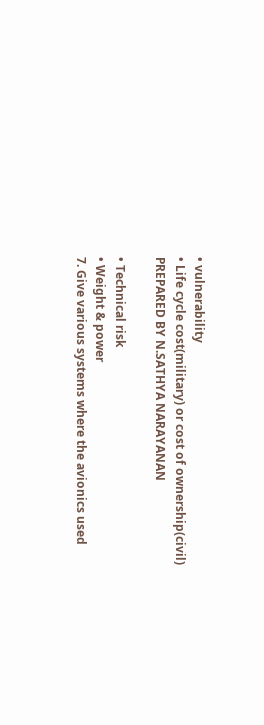• vulnerability
• Life cycle cost(military) or cost of ownership(civil) PREPARED BY N.SATHYA NARAYANAN

• Technical risk
• Weight & power
7. Give various systems where the avionics used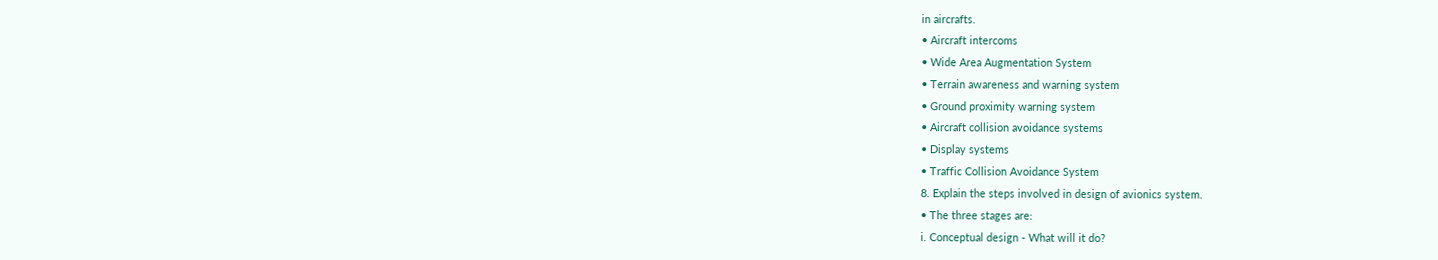in aircrafts.
• Aircraft intercoms
• Wide Area Augmentation System
• Terrain awareness and warning system
• Ground proximity warning system
• Aircraft collision avoidance systems
• Display systems
• Traffic Collision Avoidance System
8. Explain the steps involved in design of avionics system.
• The three stages are:
i. Conceptual design - What will it do?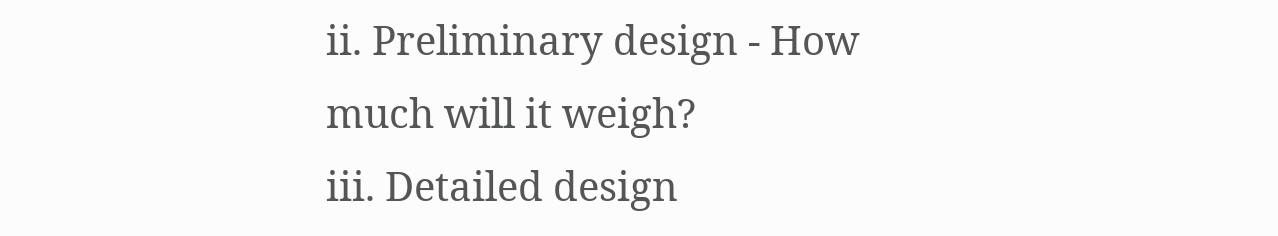ii. Preliminary design - How much will it weigh?
iii. Detailed design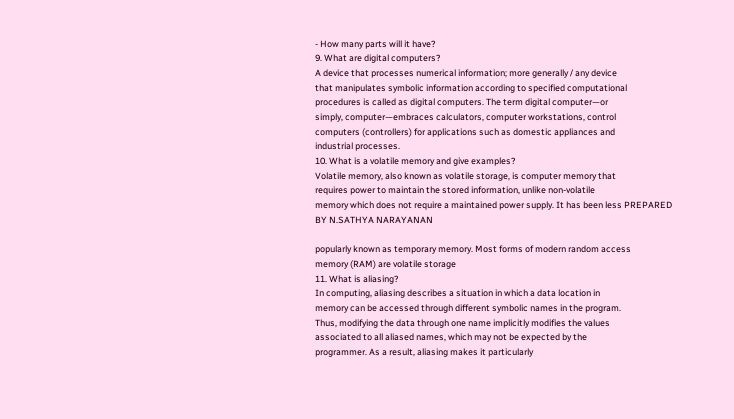- How many parts will it have?
9. What are digital computers?
A device that processes numerical information; more generally / any device
that manipulates symbolic information according to specified computational
procedures is called as digital computers. The term digital computer—or
simply, computer—embraces calculators, computer workstations, control
computers (controllers) for applications such as domestic appliances and
industrial processes.
10. What is a volatile memory and give examples?
Volatile memory, also known as volatile storage, is computer memory that
requires power to maintain the stored information, unlike non-volatile
memory which does not require a maintained power supply. It has been less PREPARED BY N.SATHYA NARAYANAN

popularly known as temporary memory. Most forms of modern random access
memory (RAM) are volatile storage
11. What is aliasing?
In computing, aliasing describes a situation in which a data location in
memory can be accessed through different symbolic names in the program.
Thus, modifying the data through one name implicitly modifies the values
associated to all aliased names, which may not be expected by the
programmer. As a result, aliasing makes it particularly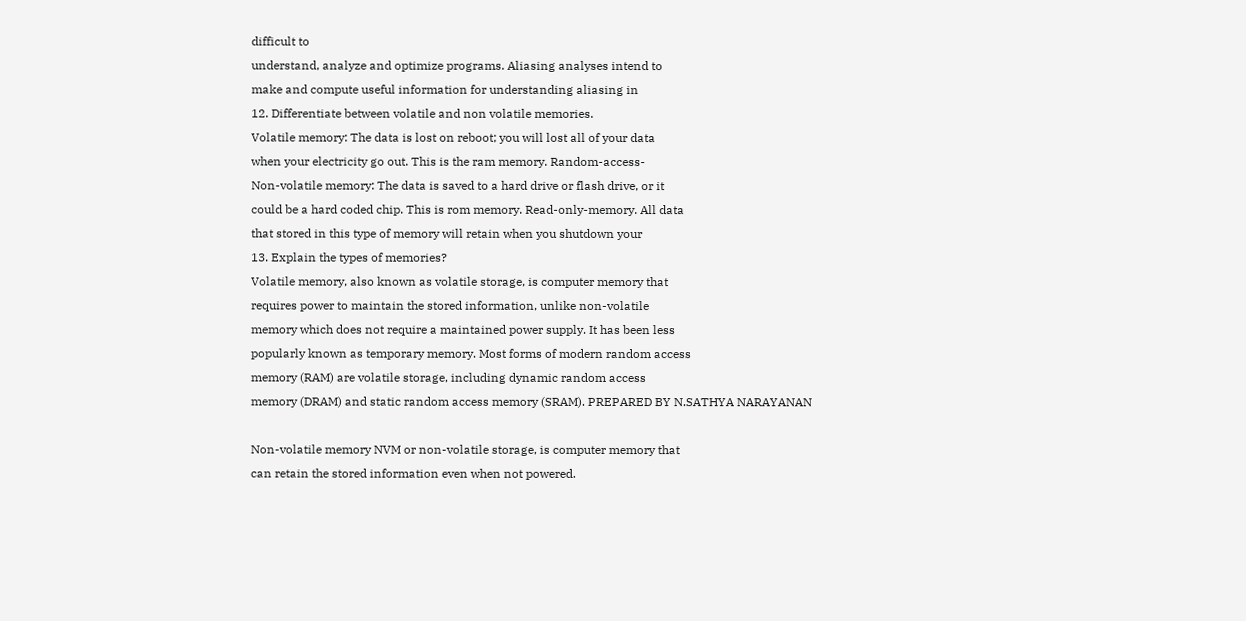difficult to
understand, analyze and optimize programs. Aliasing analyses intend to
make and compute useful information for understanding aliasing in
12. Differentiate between volatile and non volatile memories.
Volatile memory: The data is lost on reboot; you will lost all of your data
when your electricity go out. This is the ram memory. Random-access-
Non-volatile memory: The data is saved to a hard drive or flash drive, or it
could be a hard coded chip. This is rom memory. Read-only-memory. All data
that stored in this type of memory will retain when you shutdown your
13. Explain the types of memories?
Volatile memory, also known as volatile storage, is computer memory that
requires power to maintain the stored information, unlike non-volatile
memory which does not require a maintained power supply. It has been less
popularly known as temporary memory. Most forms of modern random access
memory (RAM) are volatile storage, including dynamic random access
memory (DRAM) and static random access memory (SRAM). PREPARED BY N.SATHYA NARAYANAN

Non-volatile memory NVM or non-volatile storage, is computer memory that
can retain the stored information even when not powered.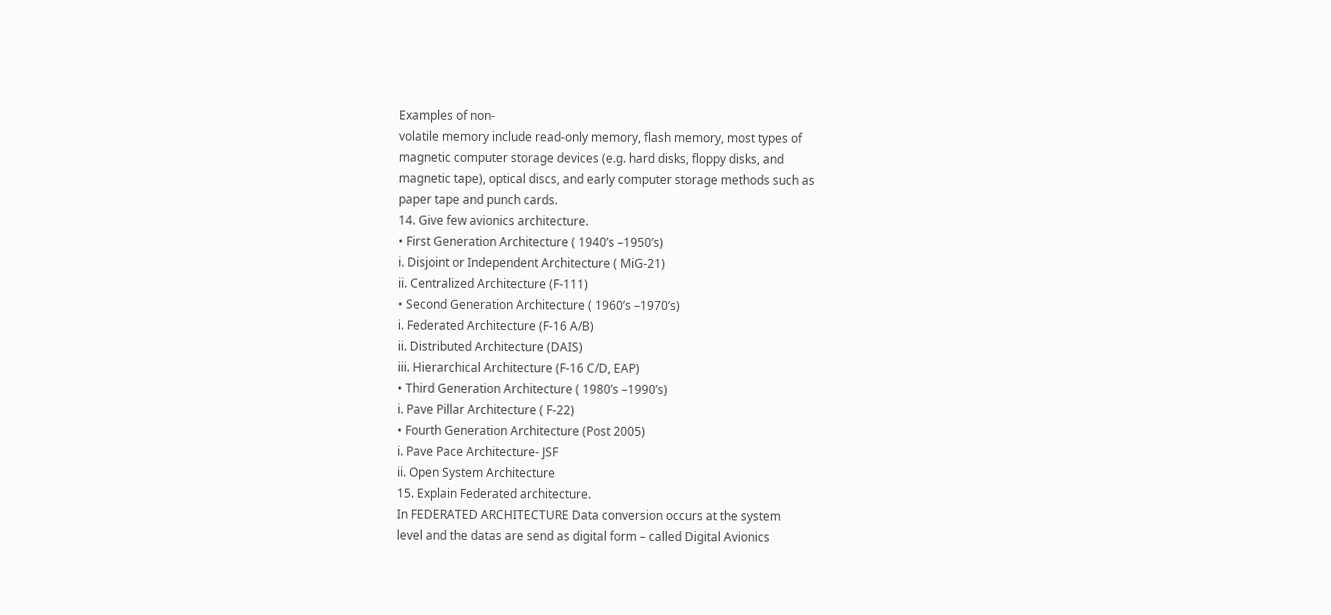Examples of non-
volatile memory include read-only memory, flash memory, most types of
magnetic computer storage devices (e.g. hard disks, floppy disks, and
magnetic tape), optical discs, and early computer storage methods such as
paper tape and punch cards.
14. Give few avionics architecture.
• First Generation Architecture ( 1940’s –1950’s)
i. Disjoint or Independent Architecture ( MiG-21)
ii. Centralized Architecture (F-111)
• Second Generation Architecture ( 1960’s –1970’s)
i. Federated Architecture (F-16 A/B)
ii. Distributed Architecture (DAIS)
iii. Hierarchical Architecture (F-16 C/D, EAP)
• Third Generation Architecture ( 1980’s –1990’s)
i. Pave Pillar Architecture ( F-22)
• Fourth Generation Architecture (Post 2005)
i. Pave Pace Architecture- JSF
ii. Open System Architecture
15. Explain Federated architecture.
In FEDERATED ARCHITECTURE Data conversion occurs at the system
level and the datas are send as digital form – called Digital Avionics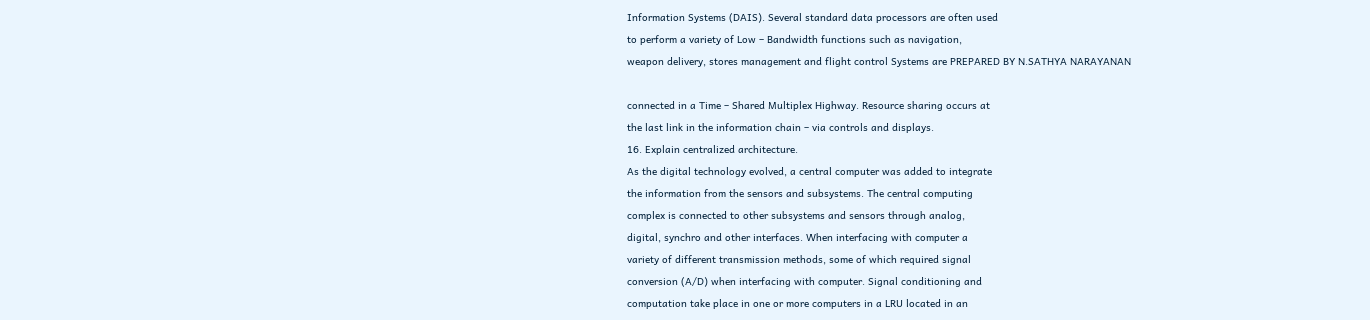Information Systems (DAIS). Several standard data processors are often used
to perform a variety of Low – Bandwidth functions such as navigation,
weapon delivery, stores management and flight control Systems are PREPARED BY N.SATHYA NARAYANAN

connected in a Time – Shared Multiplex Highway. Resource sharing occurs at
the last link in the information chain – via controls and displays.
16. Explain centralized architecture.
As the digital technology evolved, a central computer was added to integrate
the information from the sensors and subsystems. The central computing
complex is connected to other subsystems and sensors through analog,
digital, synchro and other interfaces. When interfacing with computer a
variety of different transmission methods, some of which required signal
conversion (A/D) when interfacing with computer. Signal conditioning and
computation take place in one or more computers in a LRU located in an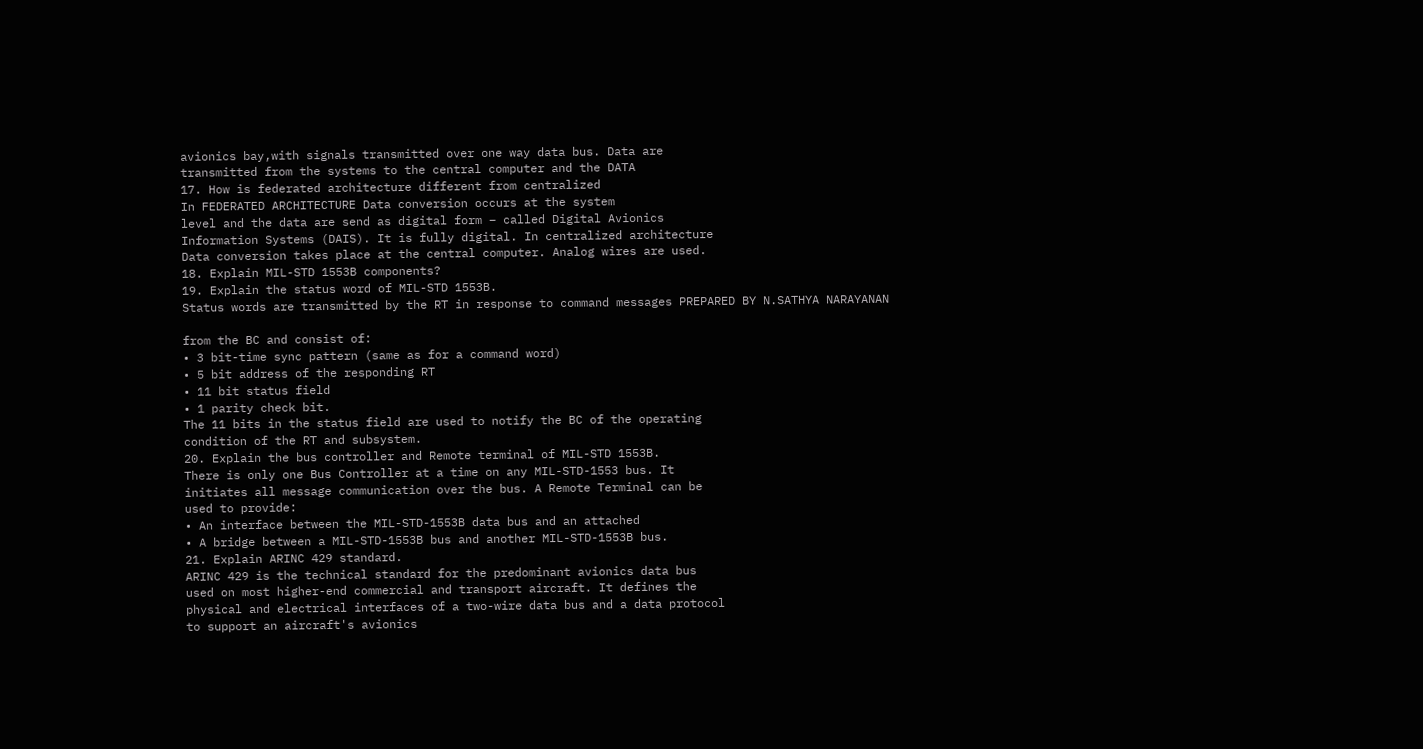avionics bay,with signals transmitted over one way data bus. Data are
transmitted from the systems to the central computer and the DATA
17. How is federated architecture different from centralized
In FEDERATED ARCHITECTURE Data conversion occurs at the system
level and the data are send as digital form – called Digital Avionics
Information Systems (DAIS). It is fully digital. In centralized architecture
Data conversion takes place at the central computer. Analog wires are used.
18. Explain MIL-STD 1553B components?
19. Explain the status word of MIL-STD 1553B.
Status words are transmitted by the RT in response to command messages PREPARED BY N.SATHYA NARAYANAN

from the BC and consist of:
• 3 bit-time sync pattern (same as for a command word)
• 5 bit address of the responding RT
• 11 bit status field
• 1 parity check bit.
The 11 bits in the status field are used to notify the BC of the operating
condition of the RT and subsystem.
20. Explain the bus controller and Remote terminal of MIL-STD 1553B.
There is only one Bus Controller at a time on any MIL-STD-1553 bus. It
initiates all message communication over the bus. A Remote Terminal can be
used to provide:
• An interface between the MIL-STD-1553B data bus and an attached
• A bridge between a MIL-STD-1553B bus and another MIL-STD-1553B bus.
21. Explain ARINC 429 standard.
ARINC 429 is the technical standard for the predominant avionics data bus
used on most higher-end commercial and transport aircraft. It defines the
physical and electrical interfaces of a two-wire data bus and a data protocol
to support an aircraft's avionics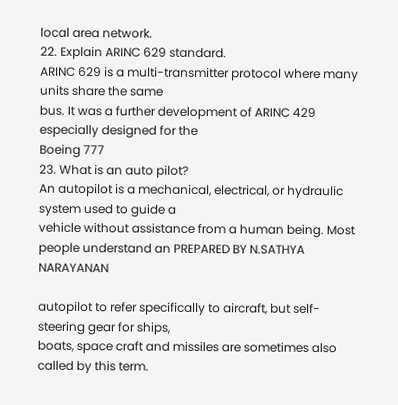local area network.
22. Explain ARINC 629 standard.
ARINC 629 is a multi-transmitter protocol where many units share the same
bus. It was a further development of ARINC 429 especially designed for the
Boeing 777
23. What is an auto pilot?
An autopilot is a mechanical, electrical, or hydraulic system used to guide a
vehicle without assistance from a human being. Most people understand an PREPARED BY N.SATHYA NARAYANAN

autopilot to refer specifically to aircraft, but self-steering gear for ships,
boats, space craft and missiles are sometimes also called by this term.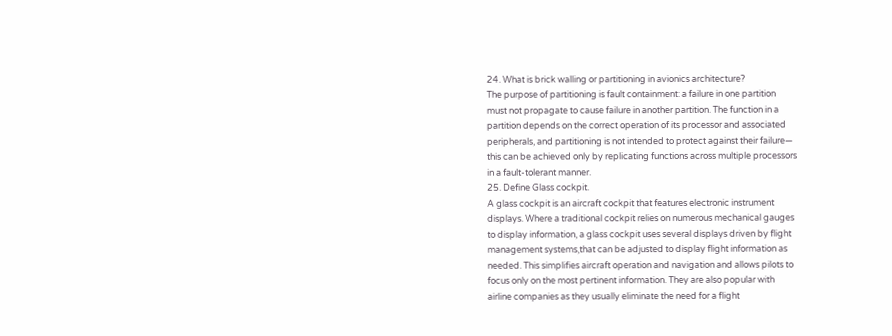24. What is brick walling or partitioning in avionics architecture?
The purpose of partitioning is fault containment: a failure in one partition
must not propagate to cause failure in another partition. The function in a
partition depends on the correct operation of its processor and associated
peripherals, and partitioning is not intended to protect against their failure—
this can be achieved only by replicating functions across multiple processors
in a fault-tolerant manner.
25. Define Glass cockpit.
A glass cockpit is an aircraft cockpit that features electronic instrument
displays. Where a traditional cockpit relies on numerous mechanical gauges
to display information, a glass cockpit uses several displays driven by flight
management systems,that can be adjusted to display flight information as
needed. This simplifies aircraft operation and navigation and allows pilots to
focus only on the most pertinent information. They are also popular with
airline companies as they usually eliminate the need for a flight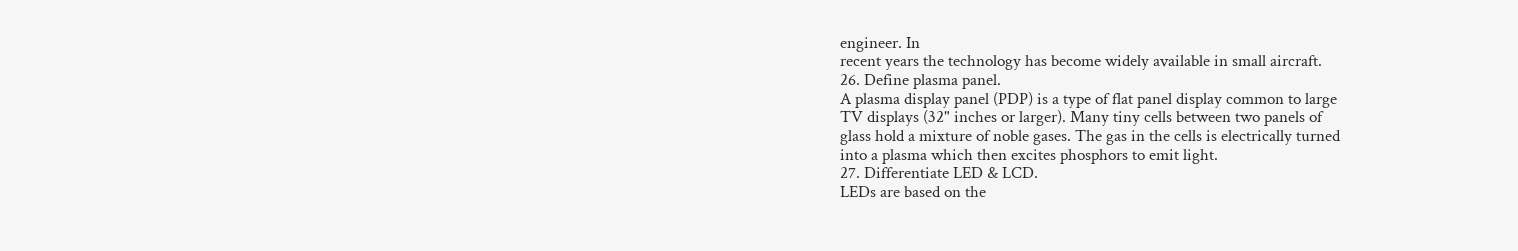engineer. In
recent years the technology has become widely available in small aircraft.
26. Define plasma panel.
A plasma display panel (PDP) is a type of flat panel display common to large
TV displays (32" inches or larger). Many tiny cells between two panels of
glass hold a mixture of noble gases. The gas in the cells is electrically turned
into a plasma which then excites phosphors to emit light.
27. Differentiate LED & LCD.
LEDs are based on the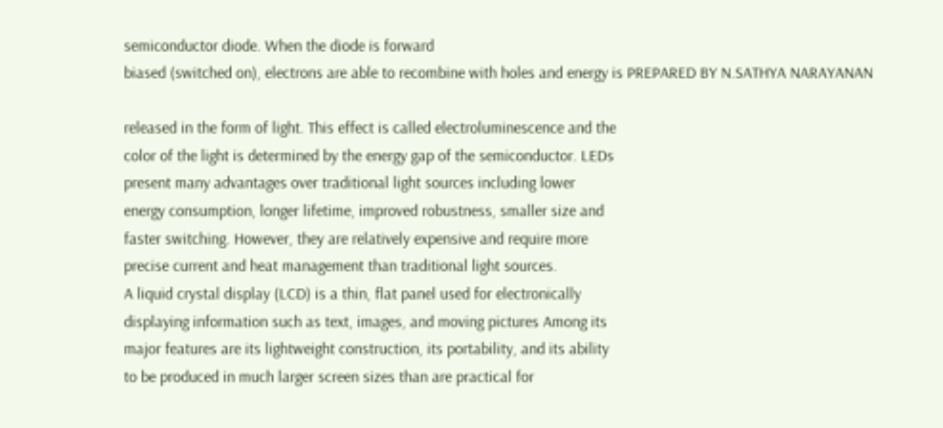semiconductor diode. When the diode is forward
biased (switched on), electrons are able to recombine with holes and energy is PREPARED BY N.SATHYA NARAYANAN

released in the form of light. This effect is called electroluminescence and the
color of the light is determined by the energy gap of the semiconductor. LEDs
present many advantages over traditional light sources including lower
energy consumption, longer lifetime, improved robustness, smaller size and
faster switching. However, they are relatively expensive and require more
precise current and heat management than traditional light sources.
A liquid crystal display (LCD) is a thin, flat panel used for electronically
displaying information such as text, images, and moving pictures Among its
major features are its lightweight construction, its portability, and its ability
to be produced in much larger screen sizes than are practical for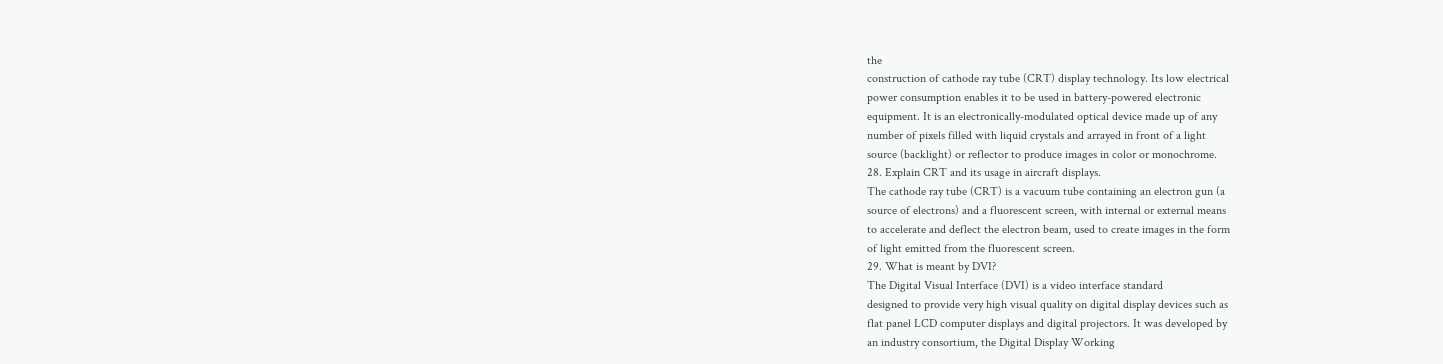the
construction of cathode ray tube (CRT) display technology. Its low electrical
power consumption enables it to be used in battery-powered electronic
equipment. It is an electronically-modulated optical device made up of any
number of pixels filled with liquid crystals and arrayed in front of a light
source (backlight) or reflector to produce images in color or monochrome.
28. Explain CRT and its usage in aircraft displays.
The cathode ray tube (CRT) is a vacuum tube containing an electron gun (a
source of electrons) and a fluorescent screen, with internal or external means
to accelerate and deflect the electron beam, used to create images in the form
of light emitted from the fluorescent screen.
29. What is meant by DVI?
The Digital Visual Interface (DVI) is a video interface standard
designed to provide very high visual quality on digital display devices such as
flat panel LCD computer displays and digital projectors. It was developed by
an industry consortium, the Digital Display Working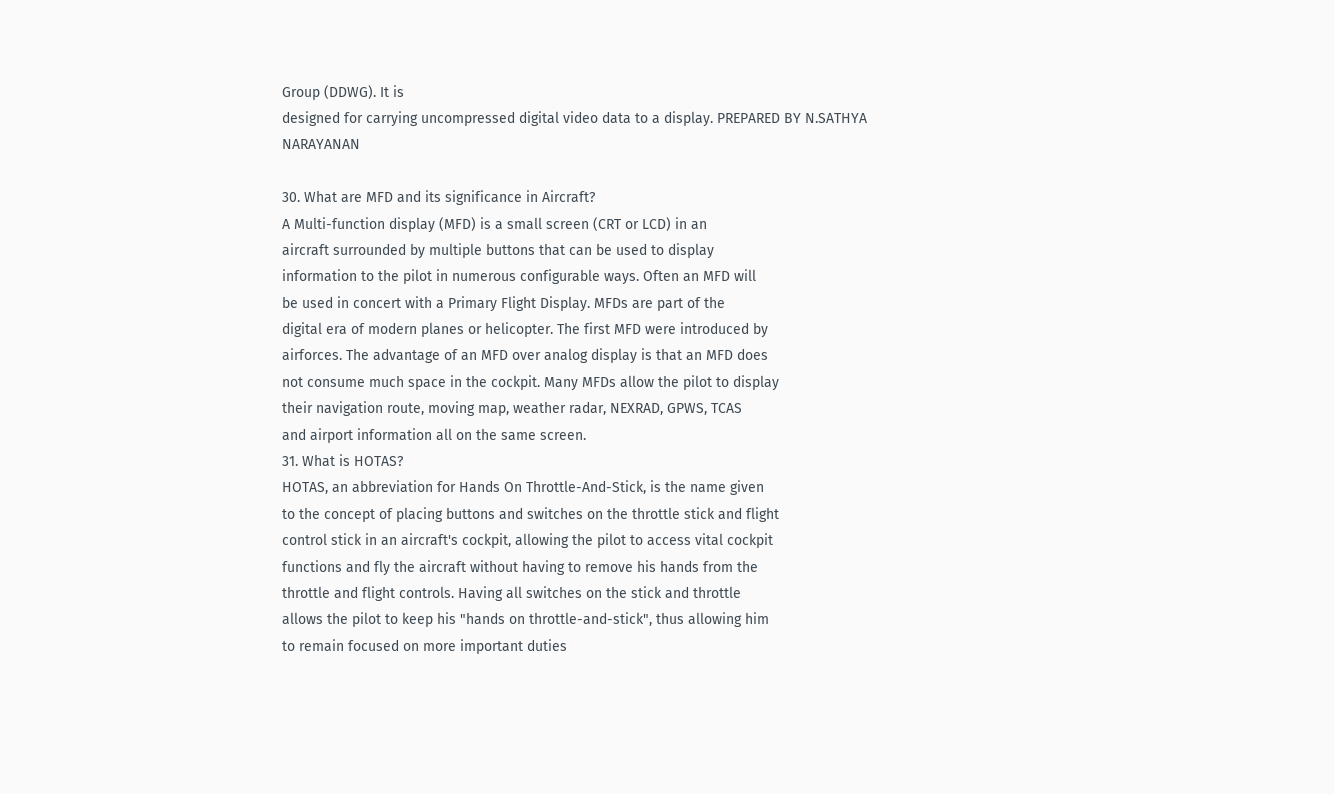Group (DDWG). It is
designed for carrying uncompressed digital video data to a display. PREPARED BY N.SATHYA NARAYANAN

30. What are MFD and its significance in Aircraft?
A Multi-function display (MFD) is a small screen (CRT or LCD) in an
aircraft surrounded by multiple buttons that can be used to display
information to the pilot in numerous configurable ways. Often an MFD will
be used in concert with a Primary Flight Display. MFDs are part of the
digital era of modern planes or helicopter. The first MFD were introduced by
airforces. The advantage of an MFD over analog display is that an MFD does
not consume much space in the cockpit. Many MFDs allow the pilot to display
their navigation route, moving map, weather radar, NEXRAD, GPWS, TCAS
and airport information all on the same screen.
31. What is HOTAS?
HOTAS, an abbreviation for Hands On Throttle-And-Stick, is the name given
to the concept of placing buttons and switches on the throttle stick and flight
control stick in an aircraft's cockpit, allowing the pilot to access vital cockpit
functions and fly the aircraft without having to remove his hands from the
throttle and flight controls. Having all switches on the stick and throttle
allows the pilot to keep his "hands on throttle-and-stick", thus allowing him
to remain focused on more important duties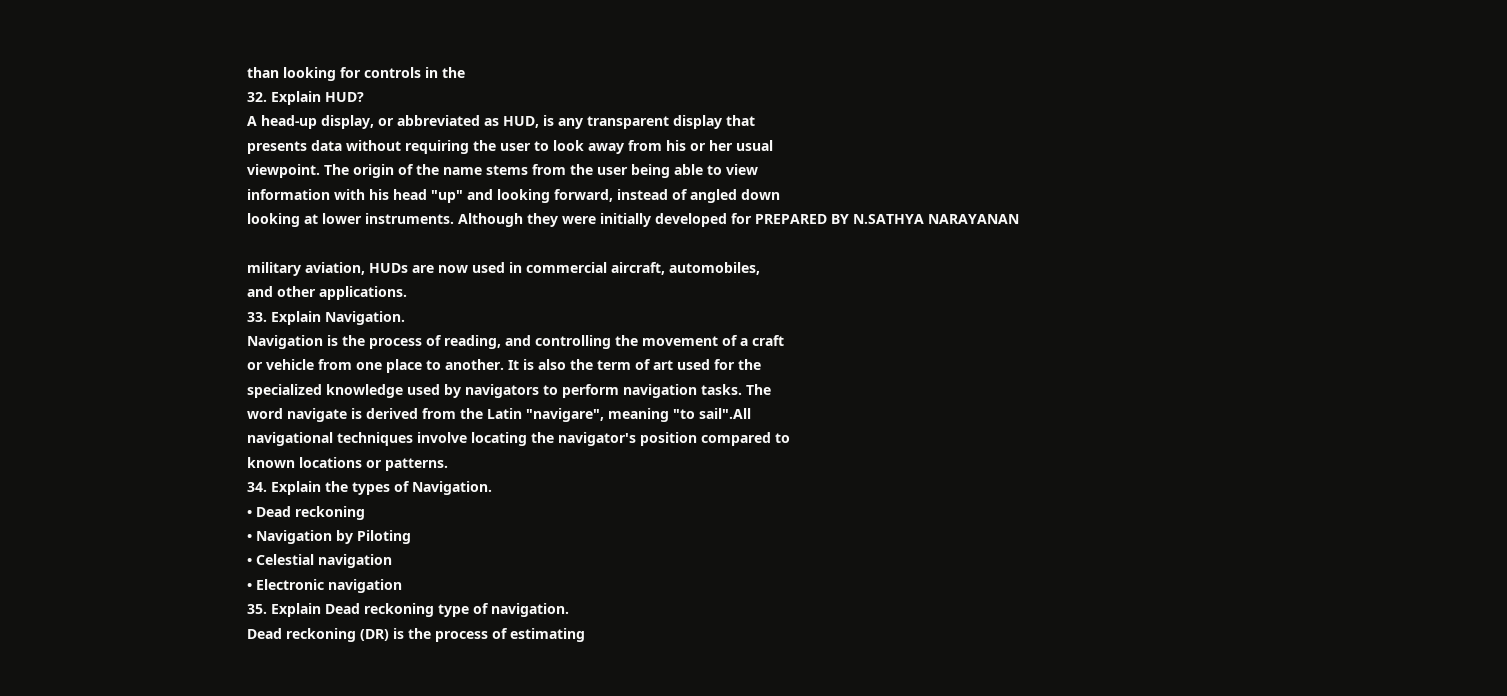than looking for controls in the
32. Explain HUD?
A head-up display, or abbreviated as HUD, is any transparent display that
presents data without requiring the user to look away from his or her usual
viewpoint. The origin of the name stems from the user being able to view
information with his head "up" and looking forward, instead of angled down
looking at lower instruments. Although they were initially developed for PREPARED BY N.SATHYA NARAYANAN

military aviation, HUDs are now used in commercial aircraft, automobiles,
and other applications.
33. Explain Navigation.
Navigation is the process of reading, and controlling the movement of a craft
or vehicle from one place to another. It is also the term of art used for the
specialized knowledge used by navigators to perform navigation tasks. The
word navigate is derived from the Latin "navigare", meaning "to sail".All
navigational techniques involve locating the navigator's position compared to
known locations or patterns.
34. Explain the types of Navigation.
• Dead reckoning
• Navigation by Piloting
• Celestial navigation
• Electronic navigation
35. Explain Dead reckoning type of navigation.
Dead reckoning (DR) is the process of estimating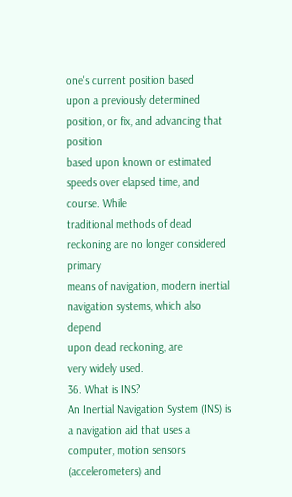one's current position based
upon a previously determined position, or fix, and advancing that position
based upon known or estimated speeds over elapsed time, and course. While
traditional methods of dead reckoning are no longer considered primary
means of navigation, modern inertial navigation systems, which also depend
upon dead reckoning, are
very widely used.
36. What is INS?
An Inertial Navigation System (INS) is a navigation aid that uses a
computer, motion sensors (accelerometers) and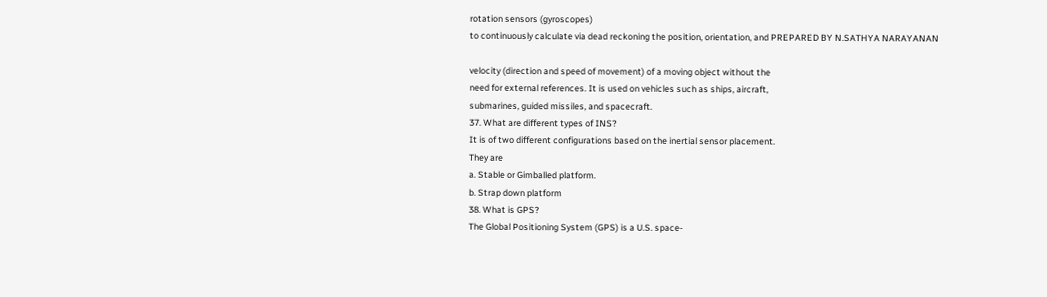rotation sensors (gyroscopes)
to continuously calculate via dead reckoning the position, orientation, and PREPARED BY N.SATHYA NARAYANAN

velocity (direction and speed of movement) of a moving object without the
need for external references. It is used on vehicles such as ships, aircraft,
submarines, guided missiles, and spacecraft.
37. What are different types of INS?
It is of two different configurations based on the inertial sensor placement.
They are
a. Stable or Gimballed platform.
b. Strap down platform
38. What is GPS?
The Global Positioning System (GPS) is a U.S. space-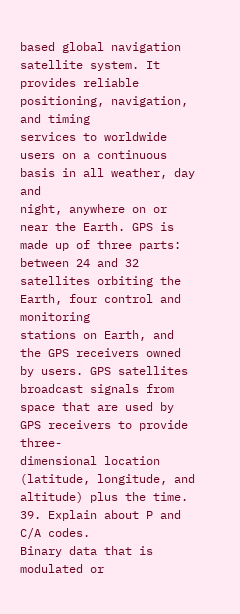based global navigation
satellite system. It provides reliable positioning, navigation, and timing
services to worldwide users on a continuous basis in all weather, day and
night, anywhere on or near the Earth. GPS is made up of three parts:
between 24 and 32 satellites orbiting the Earth, four control and monitoring
stations on Earth, and the GPS receivers owned by users. GPS satellites
broadcast signals from space that are used by GPS receivers to provide three-
dimensional location (latitude, longitude, and altitude) plus the time.
39. Explain about P and C/A codes.
Binary data that is modulated or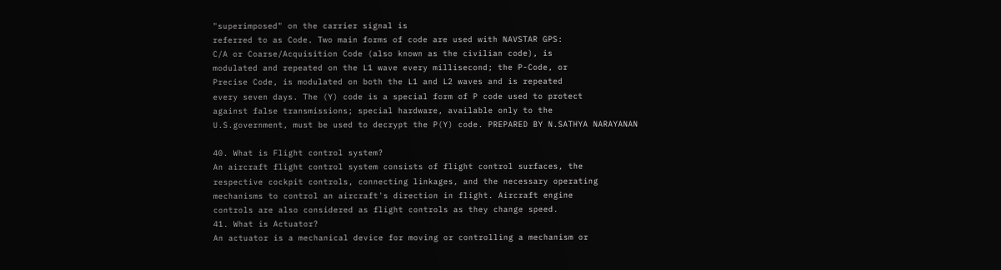"superimposed" on the carrier signal is
referred to as Code. Two main forms of code are used with NAVSTAR GPS:
C/A or Coarse/Acquisition Code (also known as the civilian code), is
modulated and repeated on the L1 wave every millisecond; the P-Code, or
Precise Code, is modulated on both the L1 and L2 waves and is repeated
every seven days. The (Y) code is a special form of P code used to protect
against false transmissions; special hardware, available only to the
U.S.government, must be used to decrypt the P(Y) code. PREPARED BY N.SATHYA NARAYANAN

40. What is Flight control system?
An aircraft flight control system consists of flight control surfaces, the
respective cockpit controls, connecting linkages, and the necessary operating
mechanisms to control an aircraft's direction in flight. Aircraft engine
controls are also considered as flight controls as they change speed.
41. What is Actuator?
An actuator is a mechanical device for moving or controlling a mechanism or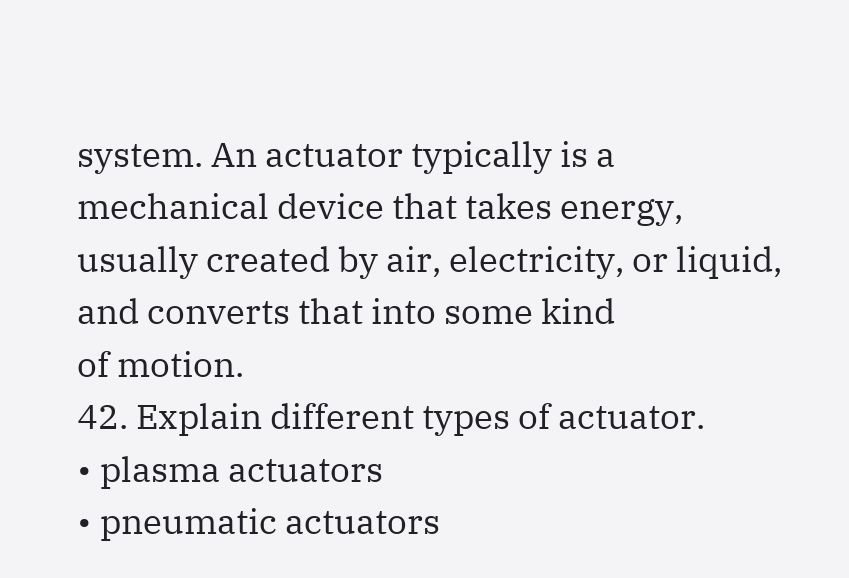system. An actuator typically is a mechanical device that takes energy,
usually created by air, electricity, or liquid, and converts that into some kind
of motion.
42. Explain different types of actuator.
• plasma actuators
• pneumatic actuators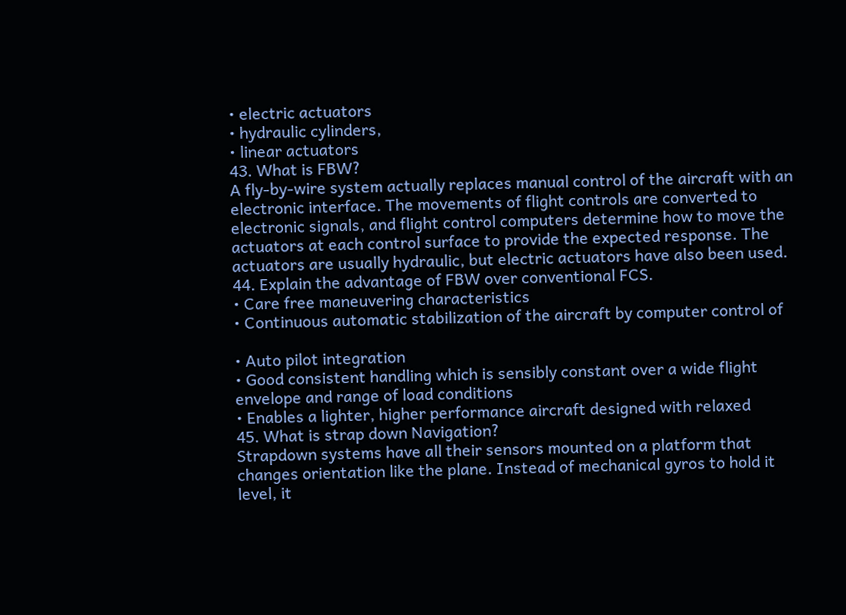• electric actuators
• hydraulic cylinders,
• linear actuators
43. What is FBW?
A fly-by-wire system actually replaces manual control of the aircraft with an
electronic interface. The movements of flight controls are converted to
electronic signals, and flight control computers determine how to move the
actuators at each control surface to provide the expected response. The
actuators are usually hydraulic, but electric actuators have also been used.
44. Explain the advantage of FBW over conventional FCS.
• Care free maneuvering characteristics
• Continuous automatic stabilization of the aircraft by computer control of

• Auto pilot integration
• Good consistent handling which is sensibly constant over a wide flight
envelope and range of load conditions
• Enables a lighter, higher performance aircraft designed with relaxed
45. What is strap down Navigation?
Strapdown systems have all their sensors mounted on a platform that
changes orientation like the plane. Instead of mechanical gyros to hold it
level, it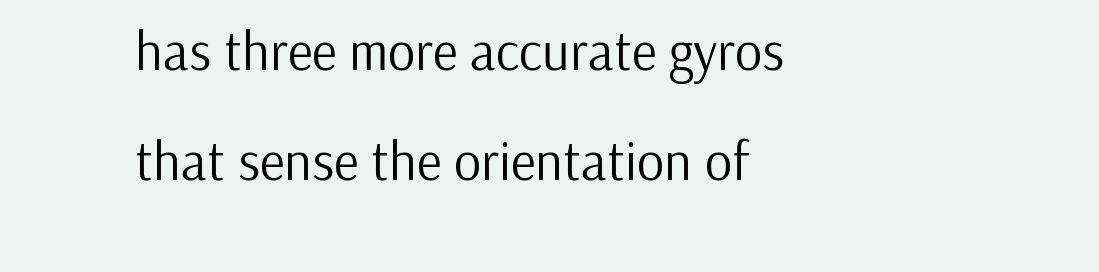has three more accurate gyros that sense the orientation of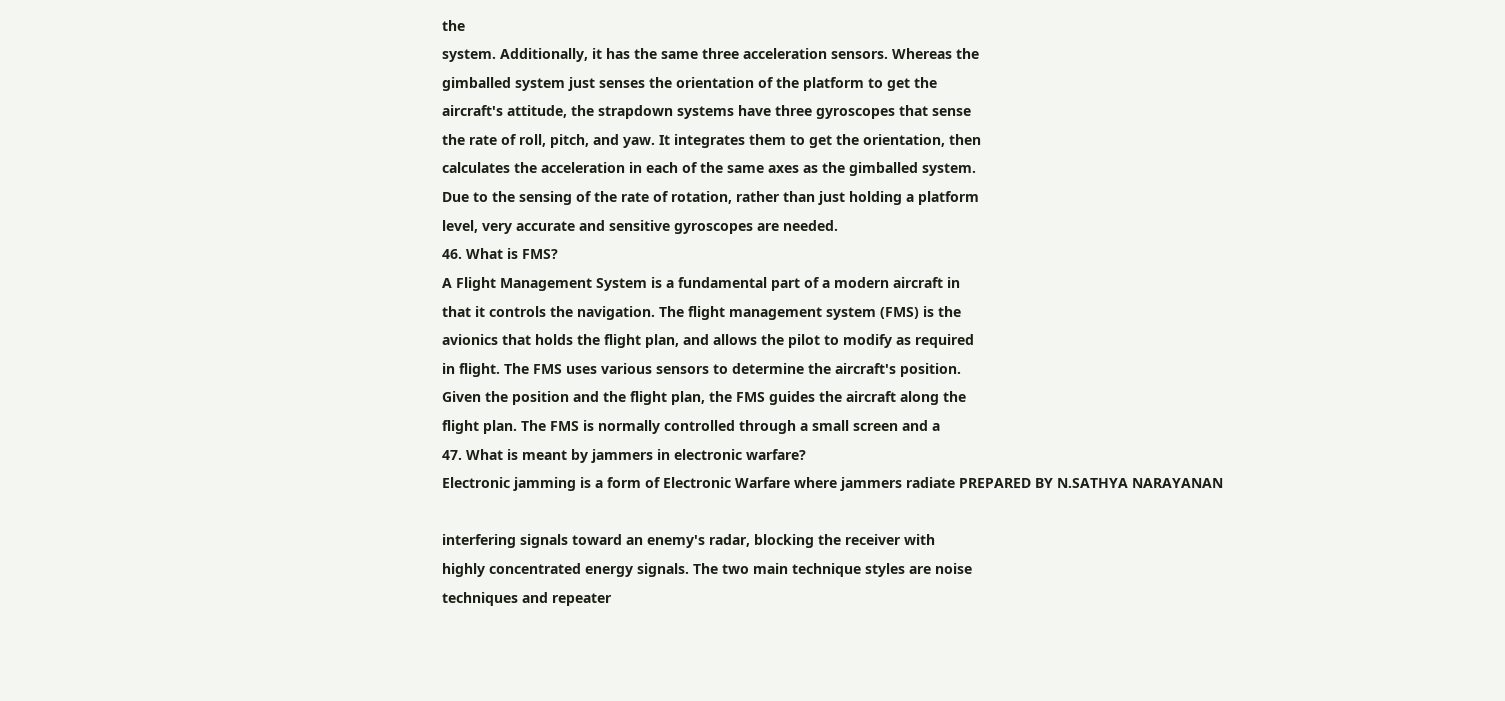the
system. Additionally, it has the same three acceleration sensors. Whereas the
gimballed system just senses the orientation of the platform to get the
aircraft's attitude, the strapdown systems have three gyroscopes that sense
the rate of roll, pitch, and yaw. It integrates them to get the orientation, then
calculates the acceleration in each of the same axes as the gimballed system.
Due to the sensing of the rate of rotation, rather than just holding a platform
level, very accurate and sensitive gyroscopes are needed.
46. What is FMS?
A Flight Management System is a fundamental part of a modern aircraft in
that it controls the navigation. The flight management system (FMS) is the
avionics that holds the flight plan, and allows the pilot to modify as required
in flight. The FMS uses various sensors to determine the aircraft's position.
Given the position and the flight plan, the FMS guides the aircraft along the
flight plan. The FMS is normally controlled through a small screen and a
47. What is meant by jammers in electronic warfare?
Electronic jamming is a form of Electronic Warfare where jammers radiate PREPARED BY N.SATHYA NARAYANAN

interfering signals toward an enemy's radar, blocking the receiver with
highly concentrated energy signals. The two main technique styles are noise
techniques and repeater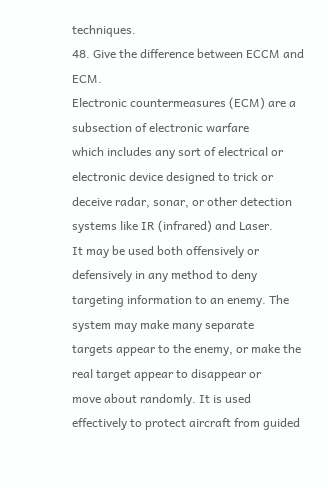techniques.
48. Give the difference between ECCM and ECM.
Electronic countermeasures (ECM) are a subsection of electronic warfare
which includes any sort of electrical or electronic device designed to trick or
deceive radar, sonar, or other detection systems like IR (infrared) and Laser.
It may be used both offensively or defensively in any method to deny
targeting information to an enemy. The system may make many separate
targets appear to the enemy, or make the real target appear to disappear or
move about randomly. It is used effectively to protect aircraft from guided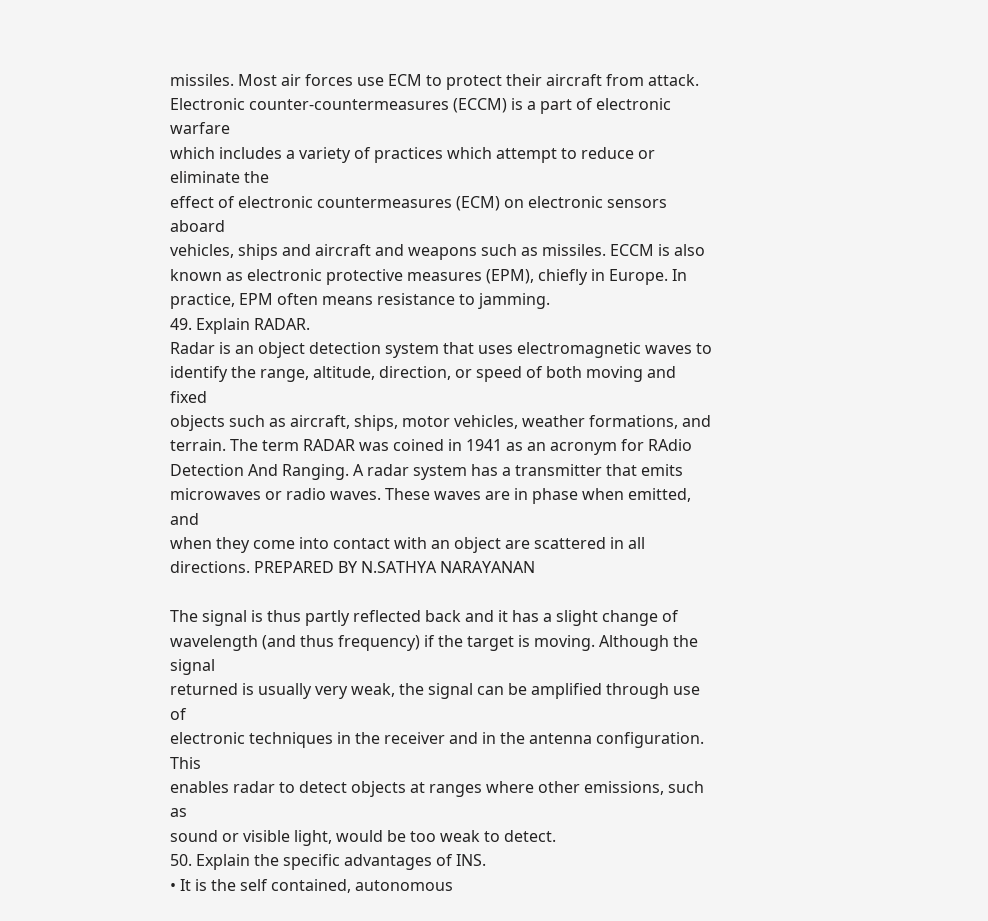missiles. Most air forces use ECM to protect their aircraft from attack.
Electronic counter-countermeasures (ECCM) is a part of electronic warfare
which includes a variety of practices which attempt to reduce or eliminate the
effect of electronic countermeasures (ECM) on electronic sensors aboard
vehicles, ships and aircraft and weapons such as missiles. ECCM is also
known as electronic protective measures (EPM), chiefly in Europe. In
practice, EPM often means resistance to jamming.
49. Explain RADAR.
Radar is an object detection system that uses electromagnetic waves to
identify the range, altitude, direction, or speed of both moving and fixed
objects such as aircraft, ships, motor vehicles, weather formations, and
terrain. The term RADAR was coined in 1941 as an acronym for RAdio
Detection And Ranging. A radar system has a transmitter that emits
microwaves or radio waves. These waves are in phase when emitted, and
when they come into contact with an object are scattered in all directions. PREPARED BY N.SATHYA NARAYANAN

The signal is thus partly reflected back and it has a slight change of
wavelength (and thus frequency) if the target is moving. Although the signal
returned is usually very weak, the signal can be amplified through use of
electronic techniques in the receiver and in the antenna configuration. This
enables radar to detect objects at ranges where other emissions, such as
sound or visible light, would be too weak to detect.
50. Explain the specific advantages of INS.
• It is the self contained, autonomous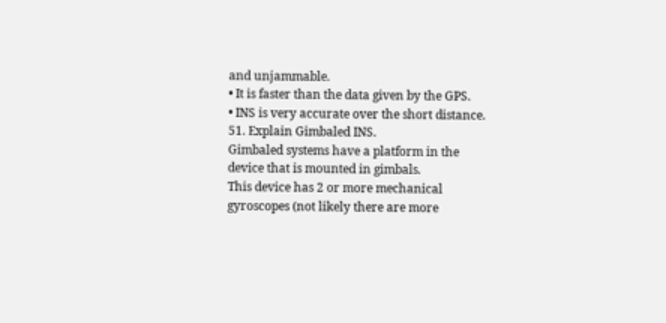and unjammable.
• It is faster than the data given by the GPS.
• INS is very accurate over the short distance.
51. Explain Gimbaled INS.
Gimbaled systems have a platform in the device that is mounted in gimbals.
This device has 2 or more mechanical gyroscopes (not likely there are more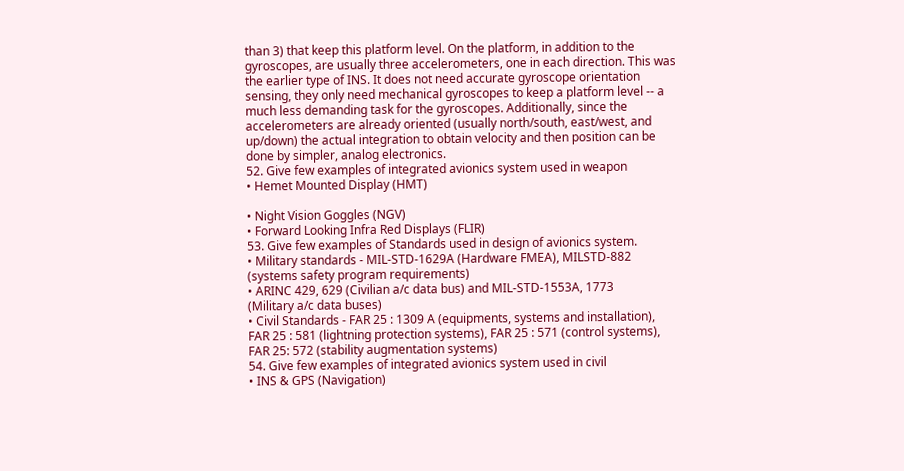than 3) that keep this platform level. On the platform, in addition to the
gyroscopes, are usually three accelerometers, one in each direction. This was
the earlier type of INS. It does not need accurate gyroscope orientation
sensing, they only need mechanical gyroscopes to keep a platform level -- a
much less demanding task for the gyroscopes. Additionally, since the
accelerometers are already oriented (usually north/south, east/west, and
up/down) the actual integration to obtain velocity and then position can be
done by simpler, analog electronics.
52. Give few examples of integrated avionics system used in weapon
• Hemet Mounted Display (HMT)

• Night Vision Goggles (NGV)
• Forward Looking Infra Red Displays (FLIR)
53. Give few examples of Standards used in design of avionics system.
• Military standards - MIL-STD-1629A (Hardware FMEA), MILSTD-882
(systems safety program requirements)
• ARINC 429, 629 (Civilian a/c data bus) and MIL-STD-1553A, 1773
(Military a/c data buses)
• Civil Standards - FAR 25 : 1309 A (equipments, systems and installation),
FAR 25 : 581 (lightning protection systems), FAR 25 : 571 (control systems),
FAR 25: 572 (stability augmentation systems)
54. Give few examples of integrated avionics system used in civil
• INS & GPS (Navigation)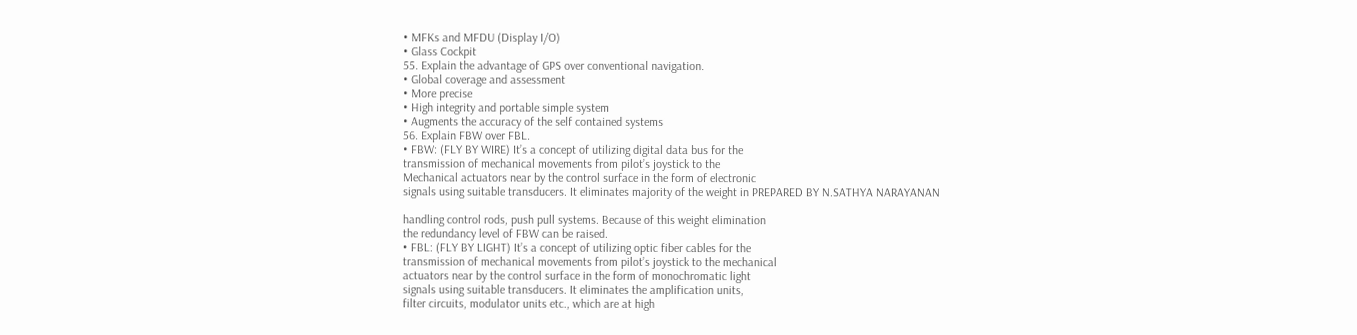• MFKs and MFDU (Display I/O)
• Glass Cockpit
55. Explain the advantage of GPS over conventional navigation.
• Global coverage and assessment
• More precise
• High integrity and portable simple system
• Augments the accuracy of the self contained systems
56. Explain FBW over FBL.
• FBW: (FLY BY WIRE) It’s a concept of utilizing digital data bus for the
transmission of mechanical movements from pilot’s joystick to the
Mechanical actuators near by the control surface in the form of electronic
signals using suitable transducers. It eliminates majority of the weight in PREPARED BY N.SATHYA NARAYANAN

handling control rods, push pull systems. Because of this weight elimination
the redundancy level of FBW can be raised.
• FBL: (FLY BY LIGHT) It’s a concept of utilizing optic fiber cables for the
transmission of mechanical movements from pilot’s joystick to the mechanical
actuators near by the control surface in the form of monochromatic light
signals using suitable transducers. It eliminates the amplification units,
filter circuits, modulator units etc., which are at high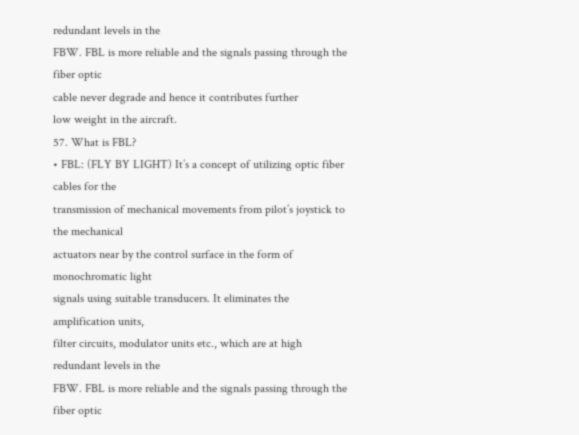redundant levels in the
FBW. FBL is more reliable and the signals passing through the fiber optic
cable never degrade and hence it contributes further
low weight in the aircraft.
57. What is FBL?
• FBL: (FLY BY LIGHT) It’s a concept of utilizing optic fiber cables for the
transmission of mechanical movements from pilot’s joystick to the mechanical
actuators near by the control surface in the form of monochromatic light
signals using suitable transducers. It eliminates the amplification units,
filter circuits, modulator units etc., which are at high redundant levels in the
FBW. FBL is more reliable and the signals passing through the fiber optic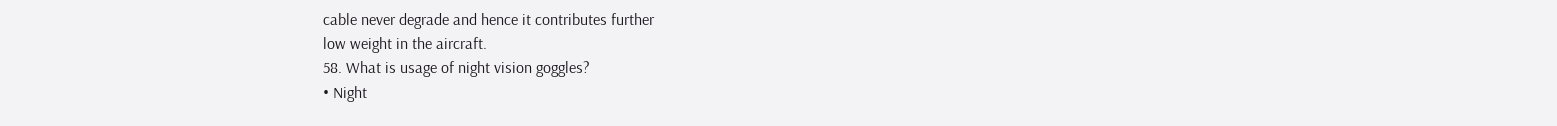cable never degrade and hence it contributes further
low weight in the aircraft.
58. What is usage of night vision goggles?
• Night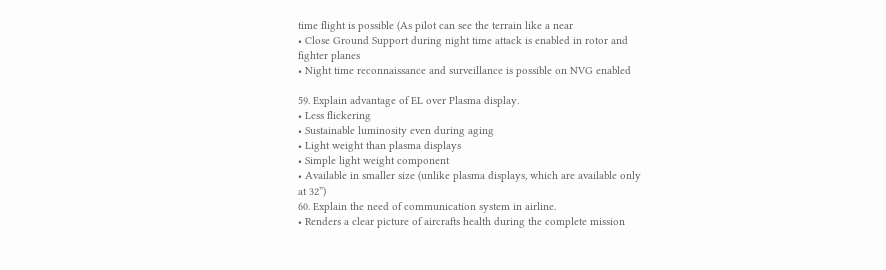time flight is possible (As pilot can see the terrain like a near
• Close Ground Support during night time attack is enabled in rotor and
fighter planes
• Night time reconnaissance and surveillance is possible on NVG enabled

59. Explain advantage of EL over Plasma display.
• Less flickering
• Sustainable luminosity even during aging
• Light weight than plasma displays
• Simple light weight component
• Available in smaller size (unlike plasma displays, which are available only
at 32”)
60. Explain the need of communication system in airline.
• Renders a clear picture of aircrafts health during the complete mission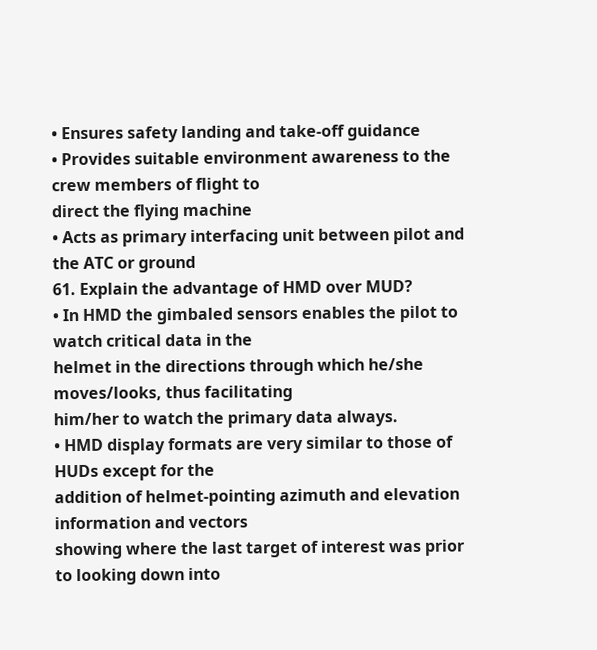• Ensures safety landing and take-off guidance
• Provides suitable environment awareness to the crew members of flight to
direct the flying machine
• Acts as primary interfacing unit between pilot and the ATC or ground
61. Explain the advantage of HMD over MUD?
• In HMD the gimbaled sensors enables the pilot to watch critical data in the
helmet in the directions through which he/she moves/looks, thus facilitating
him/her to watch the primary data always.
• HMD display formats are very similar to those of HUDs except for the
addition of helmet-pointing azimuth and elevation information and vectors
showing where the last target of interest was prior to looking down into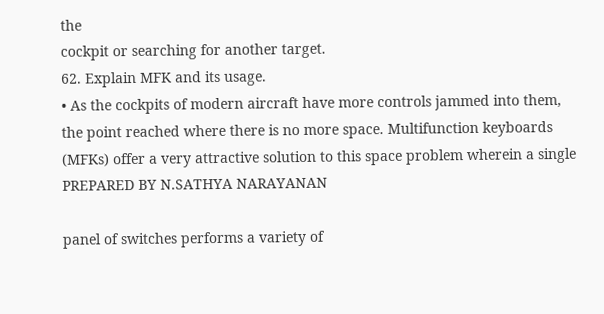the
cockpit or searching for another target.
62. Explain MFK and its usage.
• As the cockpits of modern aircraft have more controls jammed into them,
the point reached where there is no more space. Multifunction keyboards
(MFKs) offer a very attractive solution to this space problem wherein a single PREPARED BY N.SATHYA NARAYANAN

panel of switches performs a variety of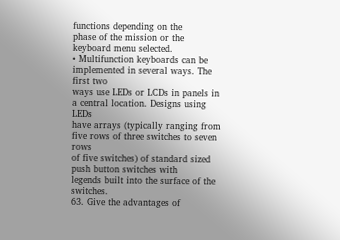functions depending on the
phase of the mission or the keyboard menu selected.
• Multifunction keyboards can be implemented in several ways. The first two
ways use LEDs or LCDs in panels in a central location. Designs using LEDs
have arrays (typically ranging from five rows of three switches to seven rows
of five switches) of standard sized push button switches with
legends built into the surface of the switches.
63. Give the advantages of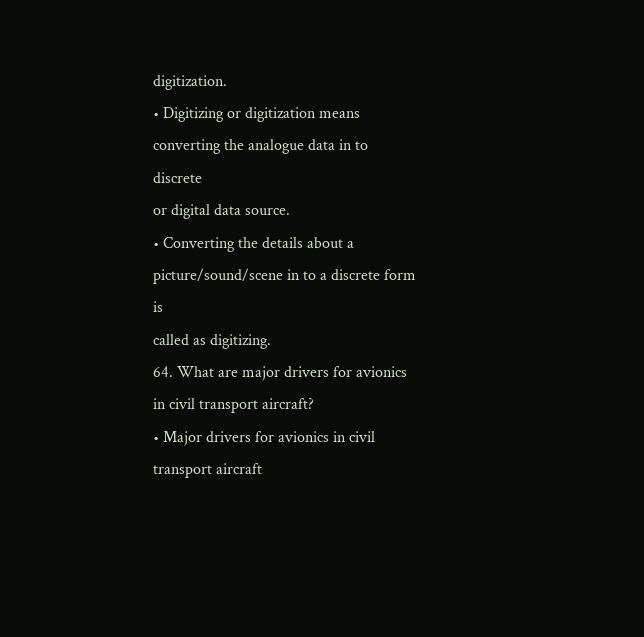digitization.
• Digitizing or digitization means converting the analogue data in to discrete
or digital data source.
• Converting the details about a picture/sound/scene in to a discrete form is
called as digitizing.
64. What are major drivers for avionics in civil transport aircraft?
• Major drivers for avionics in civil transport aircraft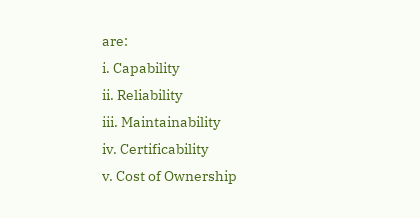are:
i. Capability
ii. Reliability
iii. Maintainability
iv. Certificability
v. Cost of Ownership